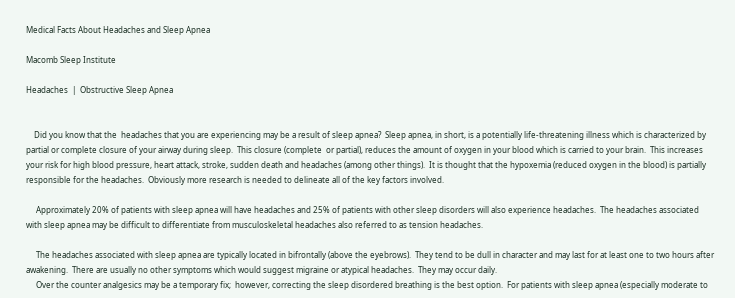Medical Facts About Headaches and Sleep Apnea

Macomb Sleep Institute

Headaches  |  Obstructive Sleep Apnea


    Did you know that the  headaches that you are experiencing may be a result of sleep apnea?  Sleep apnea, in short, is a potentially life-threatening illness which is characterized by partial or complete closure of your airway during sleep.  This closure (complete  or partial), reduces the amount of oxygen in your blood which is carried to your brain.  This increases your risk for high blood pressure, heart attack, stroke, sudden death and headaches (among other things).  It is thought that the hypoxemia (reduced oxygen in the blood) is partially responsible for the headaches.  Obviously more research is needed to delineate all of the key factors involved.

     Approximately 20% of patients with sleep apnea will have headaches and 25% of patients with other sleep disorders will also experience headaches.  The headaches associated with sleep apnea may be difficult to differentiate from musculoskeletal headaches also referred to as tension headaches.

     The headaches associated with sleep apnea are typically located in bifrontally (above the eyebrows).  They tend to be dull in character and may last for at least one to two hours after awakening.  There are usually no other symptoms which would suggest migraine or atypical headaches.  They may occur daily.
     Over the counter analgesics may be a temporary fix;  however, correcting the sleep disordered breathing is the best option.  For patients with sleep apnea (especially moderate to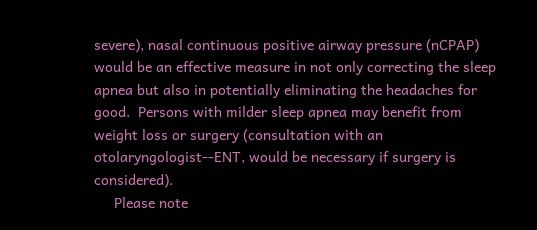severe), nasal continuous positive airway pressure (nCPAP) would be an effective measure in not only correcting the sleep apnea but also in potentially eliminating the headaches for good.  Persons with milder sleep apnea may benefit from weight loss or surgery (consultation with an otolaryngologist--ENT, would be necessary if surgery is considered).
     Please note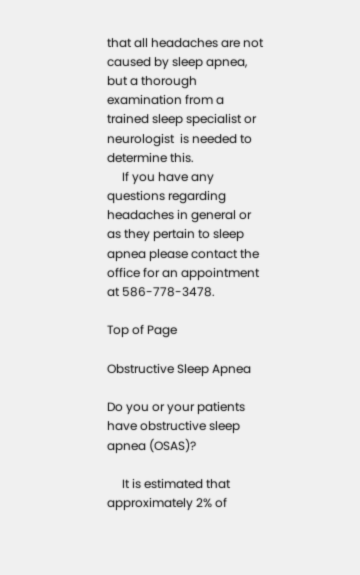that all headaches are not caused by sleep apnea, but a thorough examination from a trained sleep specialist or neurologist  is needed to determine this.
     If you have any questions regarding headaches in general or as they pertain to sleep apnea please contact the office for an appointment at 586-778-3478.

Top of Page

Obstructive Sleep Apnea

Do you or your patients have obstructive sleep apnea (OSAS)?

     It is estimated that approximately 2% of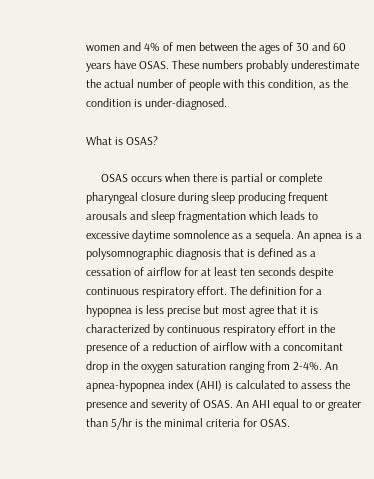women and 4% of men between the ages of 30 and 60 years have OSAS. These numbers probably underestimate the actual number of people with this condition, as the condition is under-diagnosed.

What is OSAS?

     OSAS occurs when there is partial or complete pharyngeal closure during sleep producing frequent arousals and sleep fragmentation which leads to excessive daytime somnolence as a sequela. An apnea is a polysomnographic diagnosis that is defined as a cessation of airflow for at least ten seconds despite continuous respiratory effort. The definition for a hypopnea is less precise but most agree that it is characterized by continuous respiratory effort in the presence of a reduction of airflow with a concomitant drop in the oxygen saturation ranging from 2-4%. An apnea-hypopnea index (AHI) is calculated to assess the presence and severity of OSAS. An AHI equal to or greater than 5/hr is the minimal criteria for OSAS.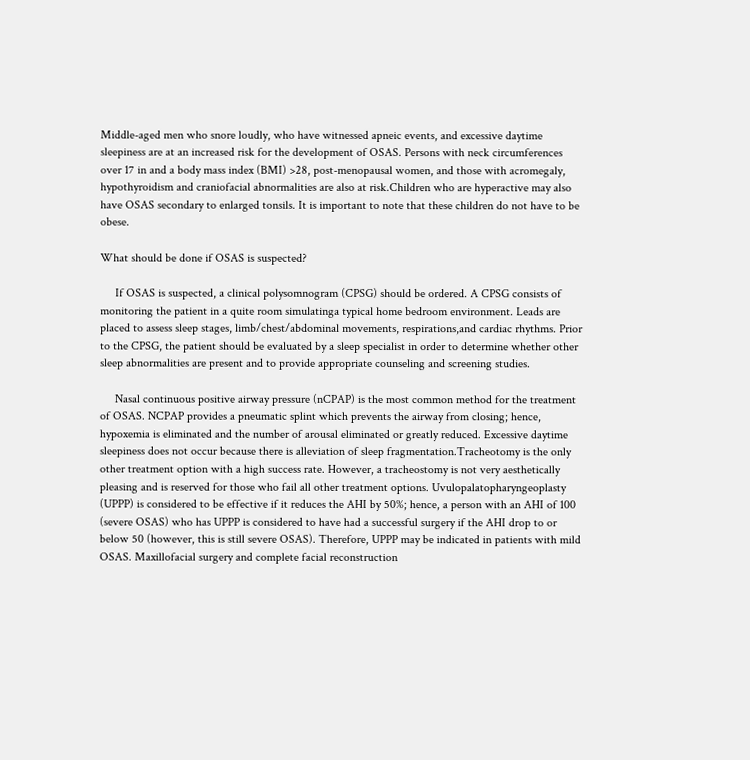Middle-aged men who snore loudly, who have witnessed apneic events, and excessive daytime sleepiness are at an increased risk for the development of OSAS. Persons with neck circumferences over 17 in and a body mass index (BMI) >28, post-menopausal women, and those with acromegaly, hypothyroidism and craniofacial abnormalities are also at risk.Children who are hyperactive may also have OSAS secondary to enlarged tonsils. It is important to note that these children do not have to be obese.

What should be done if OSAS is suspected?

     If OSAS is suspected, a clinical polysomnogram (CPSG) should be ordered. A CPSG consists of monitoring the patient in a quite room simulatinga typical home bedroom environment. Leads are placed to assess sleep stages, limb/chest/abdominal movements, respirations,and cardiac rhythms. Prior to the CPSG, the patient should be evaluated by a sleep specialist in order to determine whether other sleep abnormalities are present and to provide appropriate counseling and screening studies.

     Nasal continuous positive airway pressure (nCPAP) is the most common method for the treatment of OSAS. NCPAP provides a pneumatic splint which prevents the airway from closing; hence, hypoxemia is eliminated and the number of arousal eliminated or greatly reduced. Excessive daytime sleepiness does not occur because there is alleviation of sleep fragmentation.Tracheotomy is the only other treatment option with a high success rate. However, a tracheostomy is not very aesthetically pleasing and is reserved for those who fail all other treatment options. Uvulopalatopharyngeoplasty (UPPP) is considered to be effective if it reduces the AHI by 50%; hence, a person with an AHI of 100 (severe OSAS) who has UPPP is considered to have had a successful surgery if the AHI drop to or below 50 (however, this is still severe OSAS). Therefore, UPPP may be indicated in patients with mild OSAS. Maxillofacial surgery and complete facial reconstruction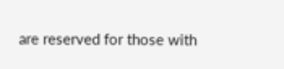are reserved for those with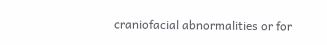craniofacial abnormalities or for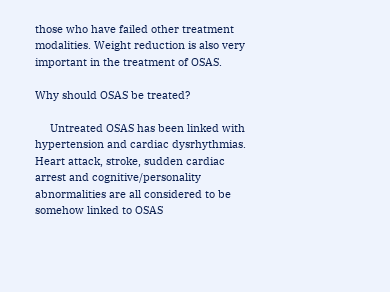those who have failed other treatment modalities. Weight reduction is also very important in the treatment of OSAS.

Why should OSAS be treated?

     Untreated OSAS has been linked with hypertension and cardiac dysrhythmias. Heart attack, stroke, sudden cardiac arrest and cognitive/personality abnormalities are all considered to be somehow linked to OSAS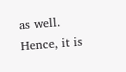as well. Hence, it is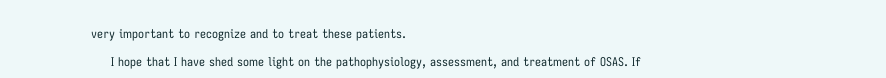very important to recognize and to treat these patients.

     I hope that I have shed some light on the pathophysiology, assessment, and treatment of OSAS. If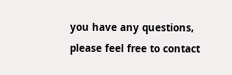you have any questions, please feel free to contact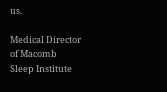us.

Medical Director of Macomb Sleep Institute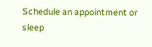Schedule an appointment or sleep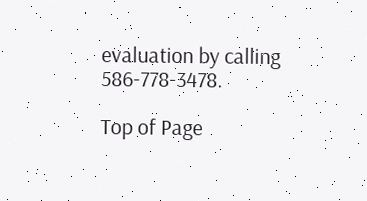evaluation by calling 586-778-3478.

Top of Page